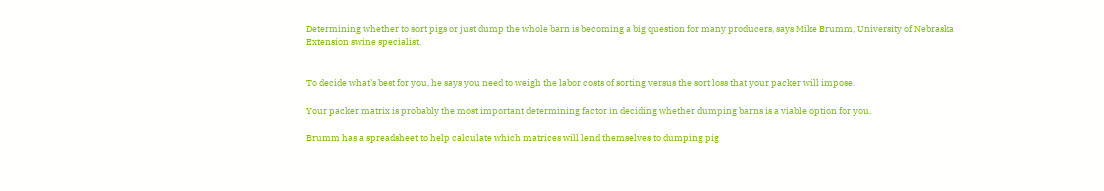Determining whether to sort pigs or just dump the whole barn is becoming a big question for many producers, says Mike Brumm, University of Nebraska Extension swine specialist.


To decide what’s best for you, he says you need to weigh the labor costs of sorting versus the sort loss that your packer will impose.

Your packer matrix is probably the most important determining factor in deciding whether dumping barns is a viable option for you.

Brumm has a spreadsheet to help calculate which matrices will lend themselves to dumping pig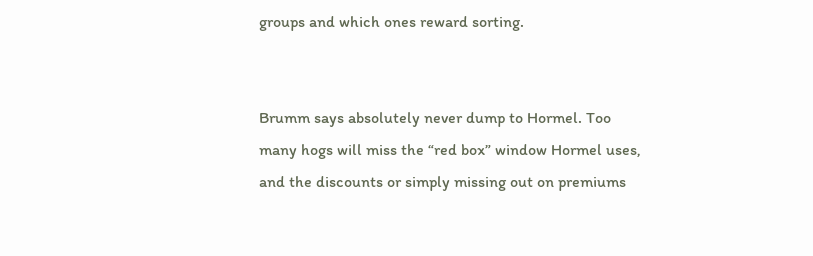groups and which ones reward sorting.


Brumm says absolutely never dump to Hormel. Too many hogs will miss the “red box” window Hormel uses, and the discounts or simply missing out on premiums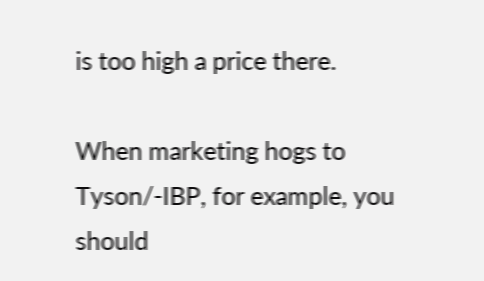is too high a price there.

When marketing hogs to Tyson/-IBP, for example, you should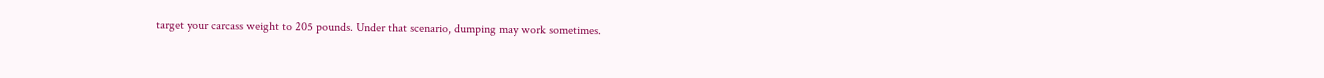target your carcass weight to 205 pounds. Under that scenario, dumping may work sometimes.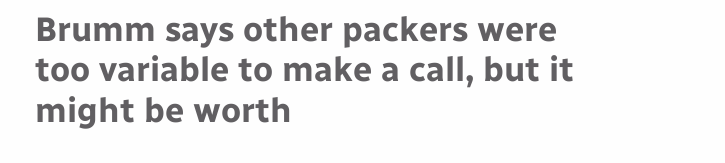Brumm says other packers were too variable to make a call, but it might be worth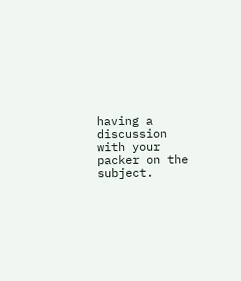having a discussion with your packer on the subject.